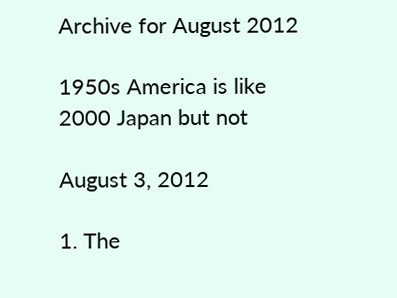Archive for August 2012

1950s America is like 2000 Japan but not

August 3, 2012

1. The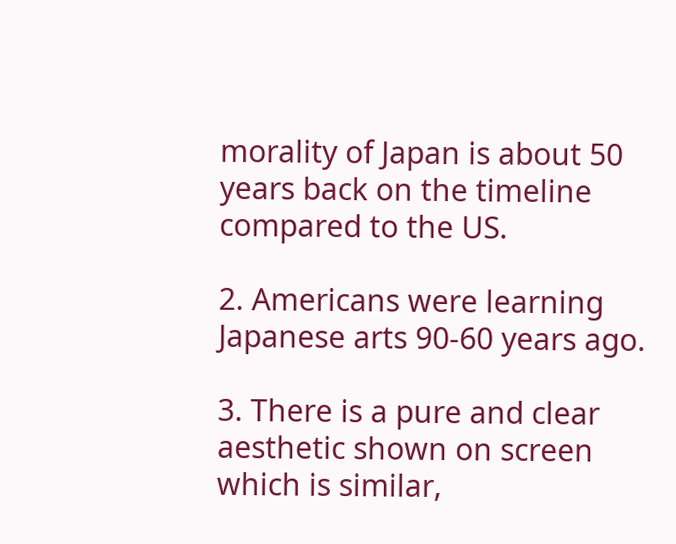morality of Japan is about 50 years back on the timeline compared to the US.

2. Americans were learning Japanese arts 90-60 years ago.

3. There is a pure and clear aesthetic shown on screen which is similar,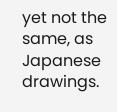yet not the same, as Japanese drawings.